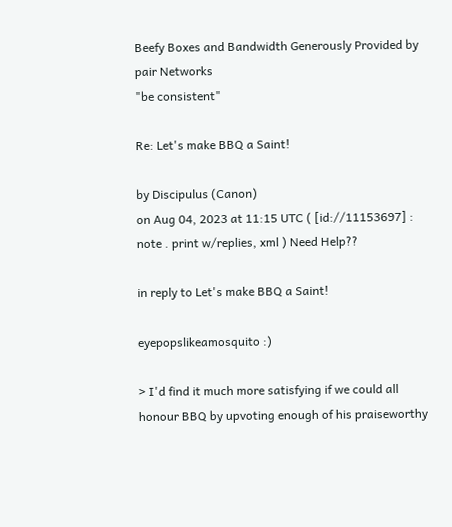Beefy Boxes and Bandwidth Generously Provided by pair Networks
"be consistent"

Re: Let's make BBQ a Saint!

by Discipulus (Canon)
on Aug 04, 2023 at 11:15 UTC ( [id://11153697] : note . print w/replies, xml ) Need Help??

in reply to Let's make BBQ a Saint!

eyepopslikeamosquito :)

> I'd find it much more satisfying if we could all honour BBQ by upvoting enough of his praiseworthy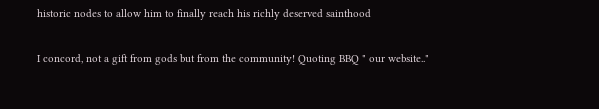historic nodes to allow him to finally reach his richly deserved sainthood

I concord, not a gift from gods but from the community! Quoting BBQ " our website.."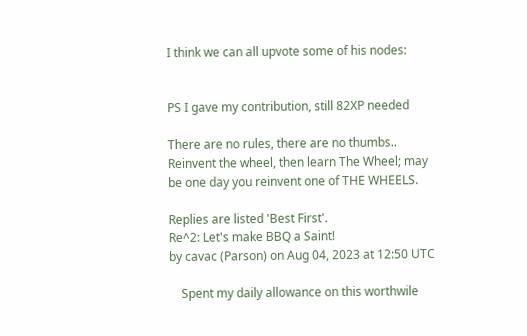I think we can all upvote some of his nodes:


PS I gave my contribution, still 82XP needed

There are no rules, there are no thumbs..
Reinvent the wheel, then learn The Wheel; may be one day you reinvent one of THE WHEELS.

Replies are listed 'Best First'.
Re^2: Let's make BBQ a Saint!
by cavac (Parson) on Aug 04, 2023 at 12:50 UTC

    Spent my daily allowance on this worthwile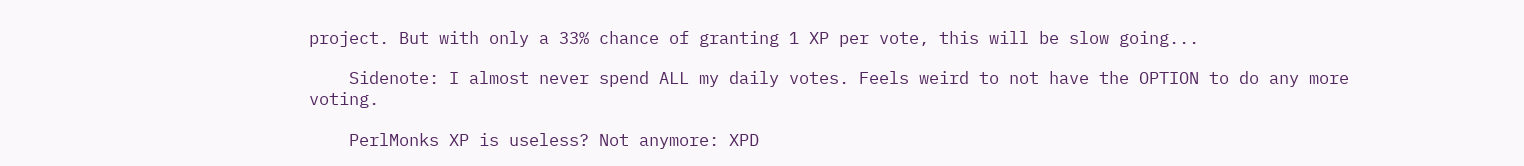project. But with only a 33% chance of granting 1 XP per vote, this will be slow going...

    Sidenote: I almost never spend ALL my daily votes. Feels weird to not have the OPTION to do any more voting.

    PerlMonks XP is useless? Not anymore: XPD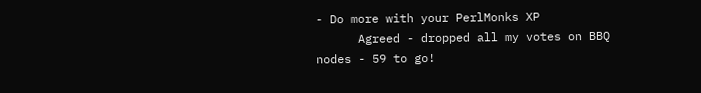- Do more with your PerlMonks XP
      Agreed - dropped all my votes on BBQ nodes - 59 to go!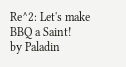Re^2: Let's make BBQ a Saint!
by Paladin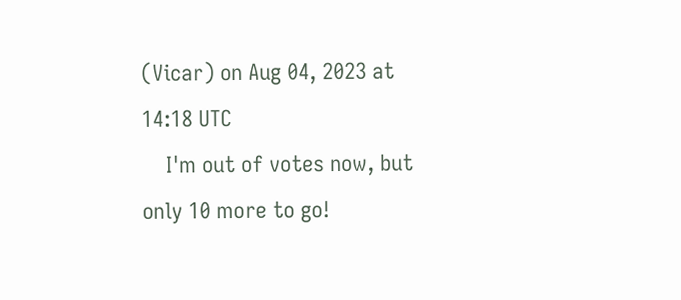(Vicar) on Aug 04, 2023 at 14:18 UTC
    I'm out of votes now, but only 10 more to go!